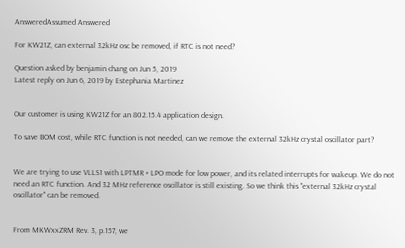AnsweredAssumed Answered

For KW21Z, can external 32kHz osc be removed, if RTC is not need?

Question asked by benjamin chang on Jun 5, 2019
Latest reply on Jun 6, 2019 by Estephania Martinez


Our customer is using KW21Z for an 802.15.4 application design.

To save BOM cost, while RTC function is not needed, can we remove the external 32kHz crystal oscillator part?


We are trying to use VLLS1 with LPTMR + LPO mode for low power, and its related interrupts for wakeup. We do not need an RTC function. And 32 MHz reference oscillator is still existing. So we think this "external 32kHz crystal oscillator" can be removed.


From MKWxxZRM Rev. 3, p.157, we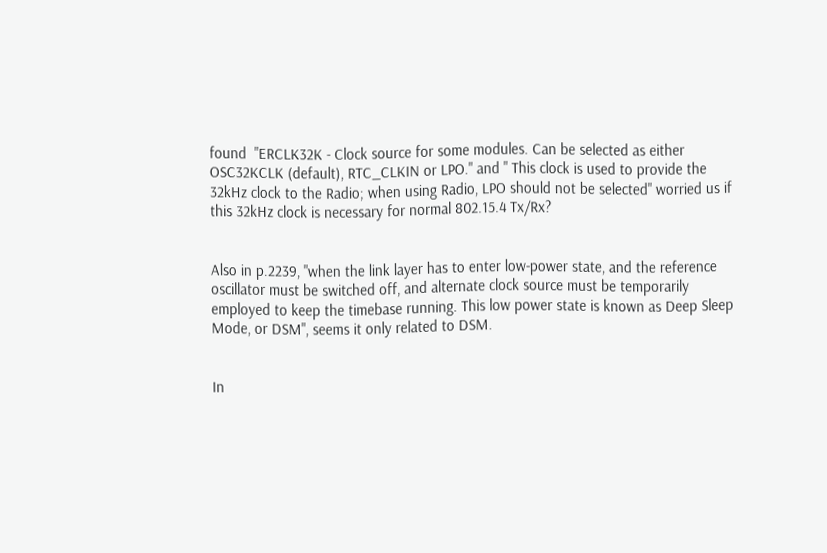found  "ERCLK32K - Clock source for some modules. Can be selected as either
OSC32KCLK (default), RTC_CLKIN or LPO." and " This clock is used to provide the 32kHz clock to the Radio; when using Radio, LPO should not be selected" worried us if this 32kHz clock is necessary for normal 802.15.4 Tx/Rx?


Also in p.2239, "when the link layer has to enter low-power state, and the reference oscillator must be switched off, and alternate clock source must be temporarily employed to keep the timebase running. This low power state is known as Deep Sleep Mode, or DSM", seems it only related to DSM.


In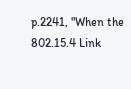p.2241, "When the 802.15.4 Link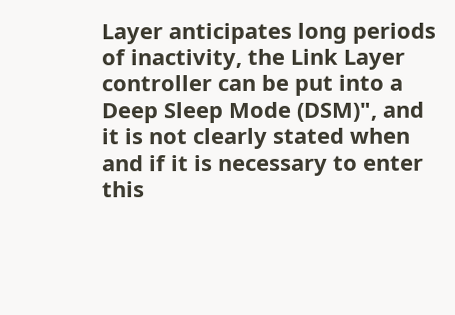Layer anticipates long periods of inactivity, the Link Layer controller can be put into a Deep Sleep Mode (DSM)", and it is not clearly stated when and if it is necessary to enter this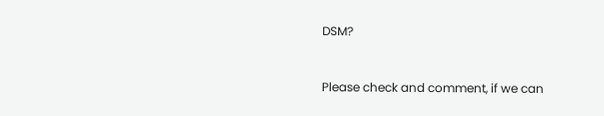DSM?


Please check and comment, if we can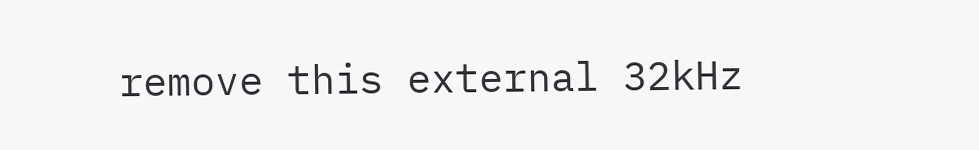remove this external 32kHz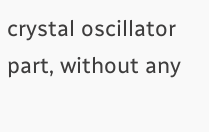crystal oscillator part, without any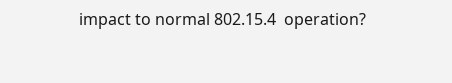impact to normal 802.15.4  operation?